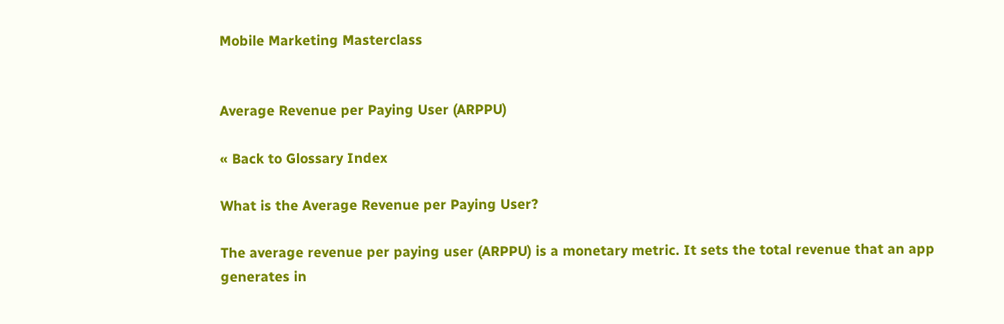Mobile Marketing Masterclass


Average Revenue per Paying User (ARPPU)

« Back to Glossary Index

What is the Average Revenue per Paying User?

The average revenue per paying user (ARPPU) is a monetary metric. It sets the total revenue that an app generates in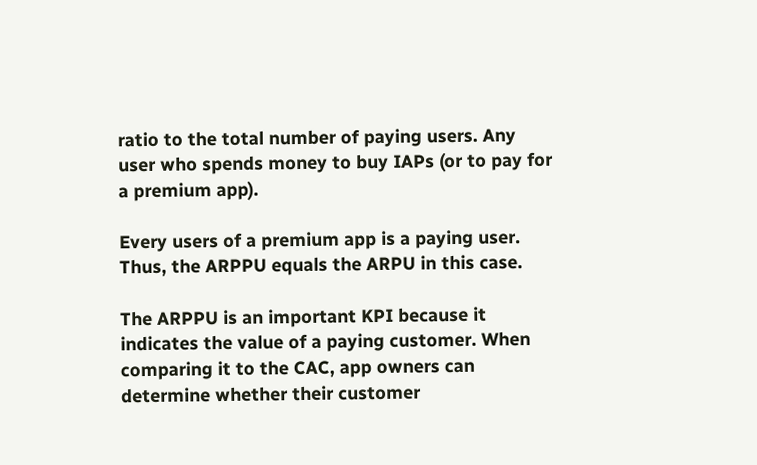ratio to the total number of paying users. Any user who spends money to buy IAPs (or to pay for a premium app).

Every users of a premium app is a paying user. Thus, the ARPPU equals the ARPU in this case.

The ARPPU is an important KPI because it indicates the value of a paying customer. When comparing it to the CAC, app owners can determine whether their customer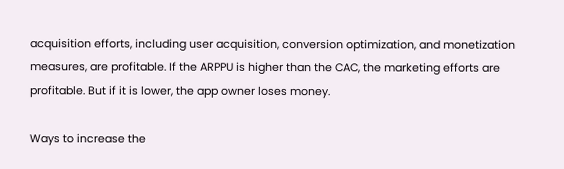acquisition efforts, including user acquisition, conversion optimization, and monetization measures, are profitable. If the ARPPU is higher than the CAC, the marketing efforts are profitable. But if it is lower, the app owner loses money.

Ways to increase the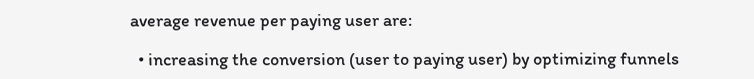average revenue per paying user are:

  • increasing the conversion (user to paying user) by optimizing funnels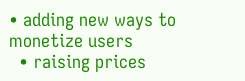• adding new ways to monetize users
  • raising prices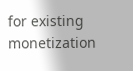for existing monetization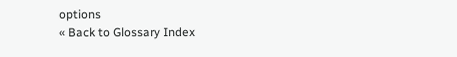options
« Back to Glossary Index